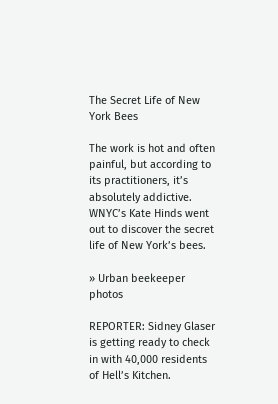The Secret Life of New York Bees

The work is hot and often painful, but according to its practitioners, it’s absolutely addictive. WNYC’s Kate Hinds went out to discover the secret life of New York’s bees.

» Urban beekeeper photos

REPORTER: Sidney Glaser is getting ready to check in with 40,000 residents of Hell’s Kitchen.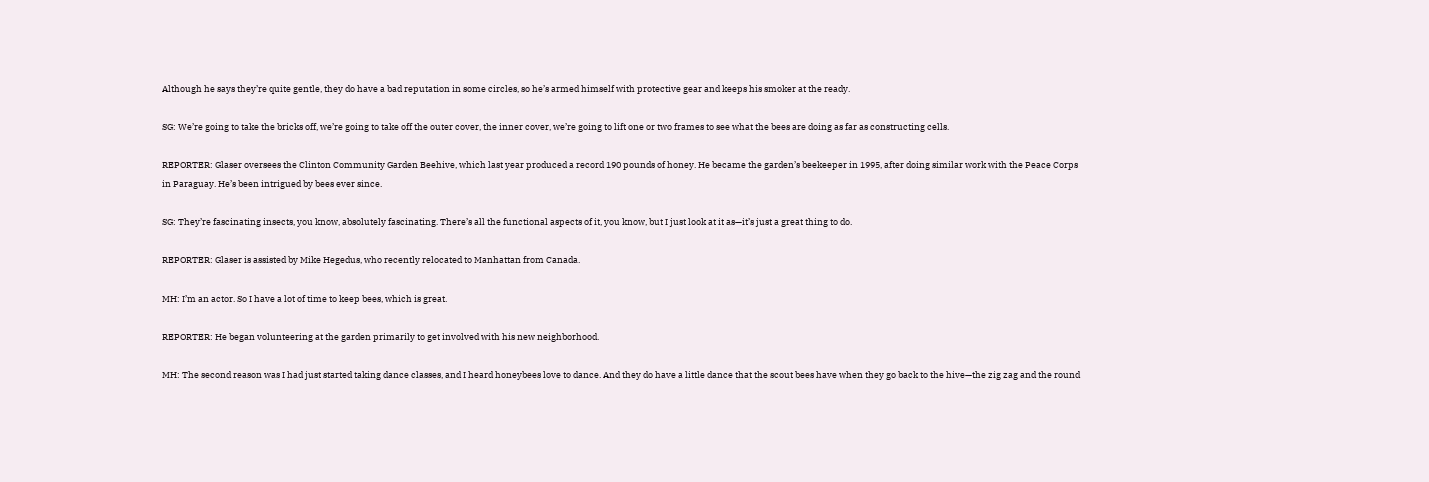Although he says they’re quite gentle, they do have a bad reputation in some circles, so he’s armed himself with protective gear and keeps his smoker at the ready.

SG: We’re going to take the bricks off, we’re going to take off the outer cover, the inner cover, we’re going to lift one or two frames to see what the bees are doing as far as constructing cells.

REPORTER: Glaser oversees the Clinton Community Garden Beehive, which last year produced a record 190 pounds of honey. He became the garden’s beekeeper in 1995, after doing similar work with the Peace Corps in Paraguay. He’s been intrigued by bees ever since.

SG: They’re fascinating insects, you know, absolutely fascinating. There’s all the functional aspects of it, you know, but I just look at it as—it’s just a great thing to do.

REPORTER: Glaser is assisted by Mike Hegedus, who recently relocated to Manhattan from Canada.

MH: I’m an actor. So I have a lot of time to keep bees, which is great.

REPORTER: He began volunteering at the garden primarily to get involved with his new neighborhood.

MH: The second reason was I had just started taking dance classes, and I heard honeybees love to dance. And they do have a little dance that the scout bees have when they go back to the hive—the zig zag and the round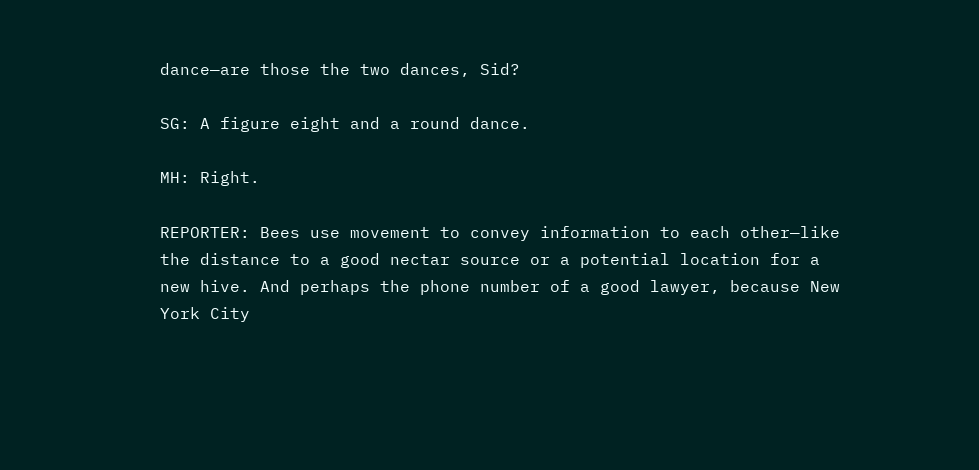dance—are those the two dances, Sid?

SG: A figure eight and a round dance.

MH: Right.

REPORTER: Bees use movement to convey information to each other—like the distance to a good nectar source or a potential location for a new hive. And perhaps the phone number of a good lawyer, because New York City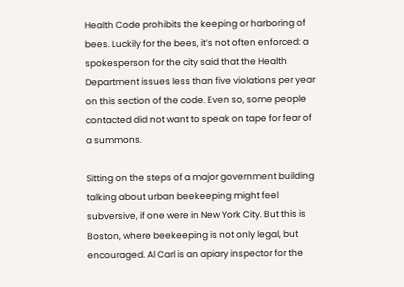Health Code prohibits the keeping or harboring of bees. Luckily for the bees, it’s not often enforced: a spokesperson for the city said that the Health Department issues less than five violations per year on this section of the code. Even so, some people contacted did not want to speak on tape for fear of a summons.

Sitting on the steps of a major government building talking about urban beekeeping might feel subversive, if one were in New York City. But this is Boston, where beekeeping is not only legal, but encouraged. Al Carl is an apiary inspector for the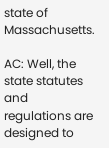state of Massachusetts.

AC: Well, the state statutes and regulations are designed to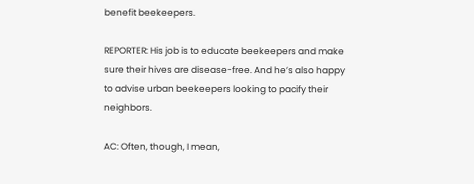benefit beekeepers.

REPORTER: His job is to educate beekeepers and make sure their hives are disease-free. And he’s also happy to advise urban beekeepers looking to pacify their neighbors.

AC: Often, though, I mean,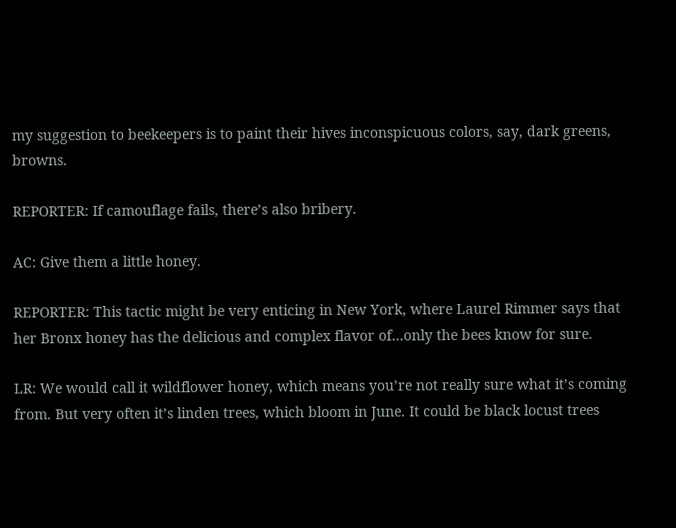my suggestion to beekeepers is to paint their hives inconspicuous colors, say, dark greens, browns.

REPORTER: If camouflage fails, there’s also bribery.

AC: Give them a little honey.

REPORTER: This tactic might be very enticing in New York, where Laurel Rimmer says that her Bronx honey has the delicious and complex flavor of…only the bees know for sure.

LR: We would call it wildflower honey, which means you’re not really sure what it’s coming from. But very often it’s linden trees, which bloom in June. It could be black locust trees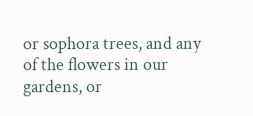or sophora trees, and any of the flowers in our gardens, or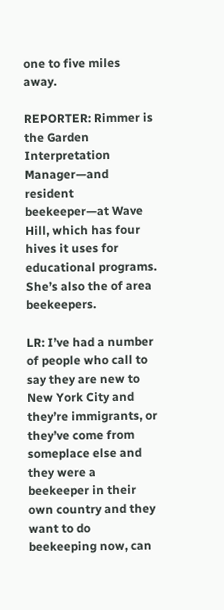one to five miles away.

REPORTER: Rimmer is the Garden Interpretation Manager—and resident beekeeper—at Wave Hill, which has four hives it uses for educational programs. She’s also the of area beekeepers.

LR: I’ve had a number of people who call to say they are new to New York City and they’re immigrants, or they’ve come from someplace else and they were a beekeeper in their own country and they want to do beekeeping now, can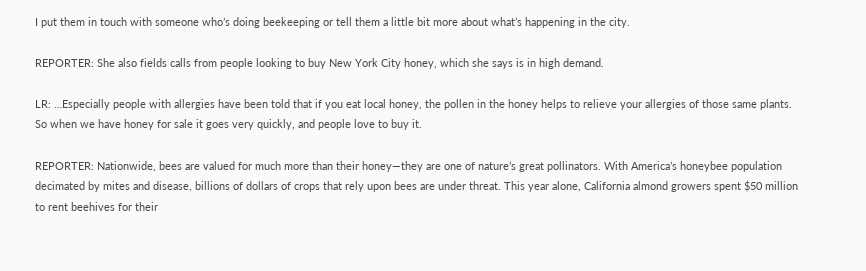I put them in touch with someone who’s doing beekeeping or tell them a little bit more about what’s happening in the city.

REPORTER: She also fields calls from people looking to buy New York City honey, which she says is in high demand.

LR: …Especially people with allergies have been told that if you eat local honey, the pollen in the honey helps to relieve your allergies of those same plants. So when we have honey for sale it goes very quickly, and people love to buy it.

REPORTER: Nationwide, bees are valued for much more than their honey—they are one of nature’s great pollinators. With America’s honeybee population decimated by mites and disease, billions of dollars of crops that rely upon bees are under threat. This year alone, California almond growers spent $50 million to rent beehives for their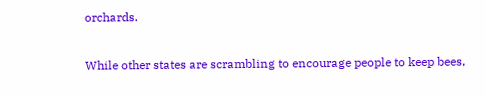orchards.

While other states are scrambling to encourage people to keep bees,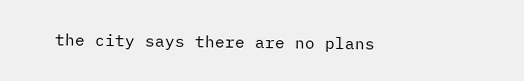the city says there are no plans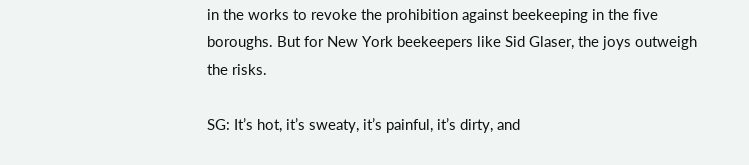in the works to revoke the prohibition against beekeeping in the five boroughs. But for New York beekeepers like Sid Glaser, the joys outweigh the risks.

SG: It’s hot, it’s sweaty, it’s painful, it’s dirty, and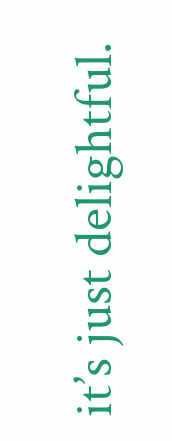it’s just delightful.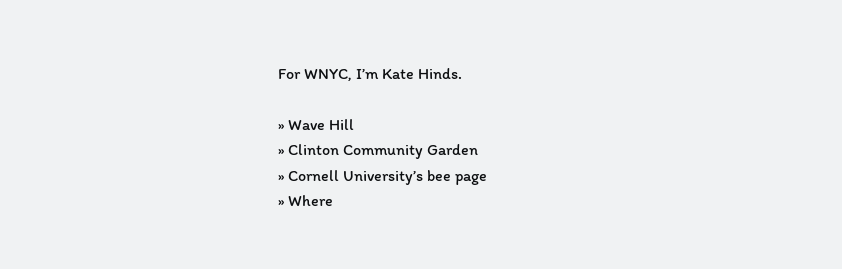For WNYC, I’m Kate Hinds.

» Wave Hill
» Clinton Community Garden
» Cornell University’s bee page
» Where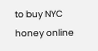to buy NYC honey online